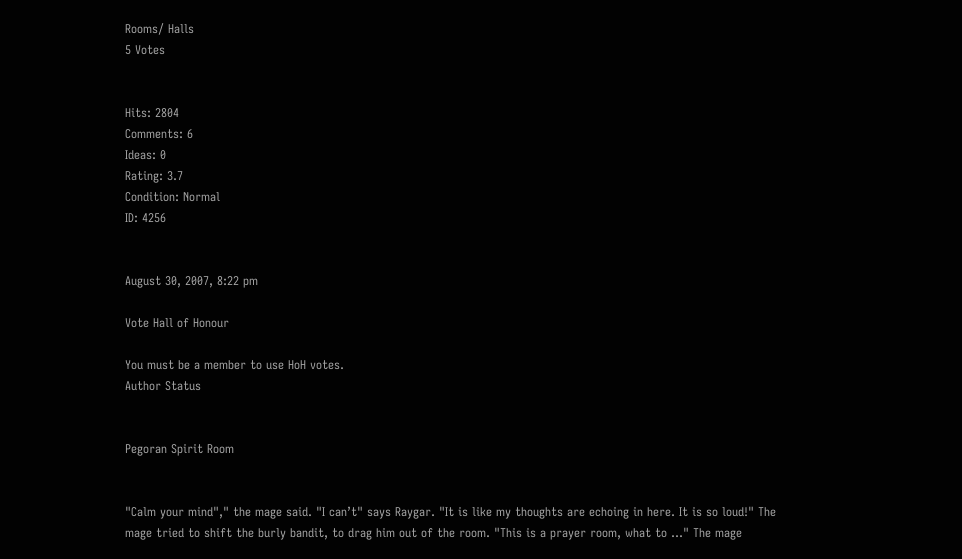Rooms/ Halls
5 Votes


Hits: 2804
Comments: 6
Ideas: 0
Rating: 3.7
Condition: Normal
ID: 4256


August 30, 2007, 8:22 pm

Vote Hall of Honour

You must be a member to use HoH votes.
Author Status


Pegoran Spirit Room


"Calm your mind"," the mage said. "I can’t" says Raygar. "It is like my thoughts are echoing in here. It is so loud!" The mage tried to shift the burly bandit, to drag him out of the room. "This is a prayer room, what to ..." The mage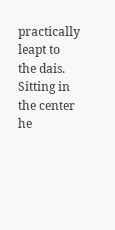practically leapt to the dais. Sitting in the center he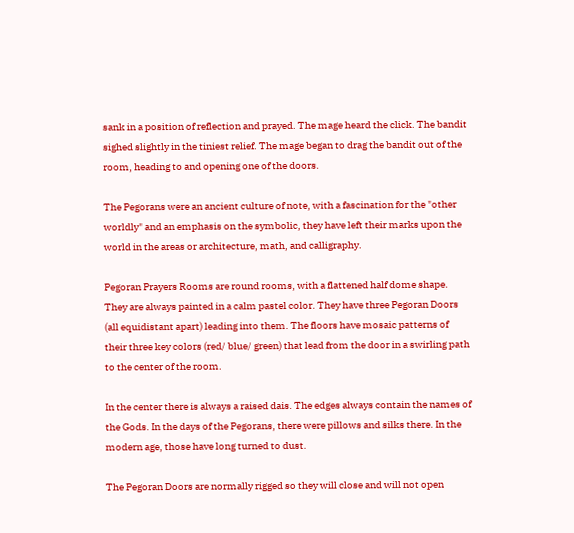sank in a position of reflection and prayed. The mage heard the click. The bandit sighed slightly in the tiniest relief. The mage began to drag the bandit out of the room, heading to and opening one of the doors.

The Pegorans were an ancient culture of note, with a fascination for the "other worldly" and an emphasis on the symbolic, they have left their marks upon the world in the areas or architecture, math, and calligraphy.

Pegoran Prayers Rooms are round rooms, with a flattened half dome shape. They are always painted in a calm pastel color. They have three Pegoran Doors (all equidistant apart) leading into them. The floors have mosaic patterns of their three key colors (red/ blue/ green) that lead from the door in a swirling path to the center of the room.

In the center there is always a raised dais. The edges always contain the names of the Gods. In the days of the Pegorans, there were pillows and silks there. In the modern age, those have long turned to dust.

The Pegoran Doors are normally rigged so they will close and will not open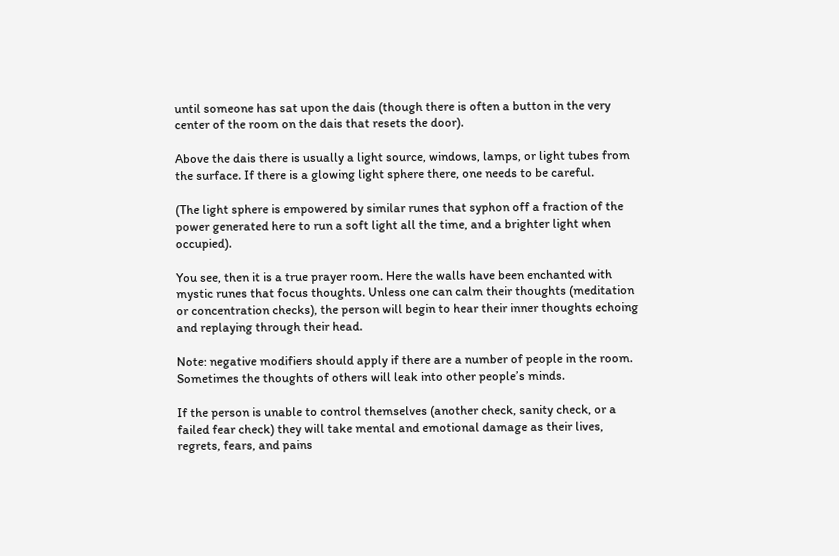until someone has sat upon the dais (though there is often a button in the very center of the room on the dais that resets the door).

Above the dais there is usually a light source, windows, lamps, or light tubes from the surface. If there is a glowing light sphere there, one needs to be careful.

(The light sphere is empowered by similar runes that syphon off a fraction of the power generated here to run a soft light all the time, and a brighter light when occupied).

You see, then it is a true prayer room. Here the walls have been enchanted with mystic runes that focus thoughts. Unless one can calm their thoughts (meditation or concentration checks), the person will begin to hear their inner thoughts echoing and replaying through their head.

Note: negative modifiers should apply if there are a number of people in the room. Sometimes the thoughts of others will leak into other people’s minds.

If the person is unable to control themselves (another check, sanity check, or a failed fear check) they will take mental and emotional damage as their lives, regrets, fears, and pains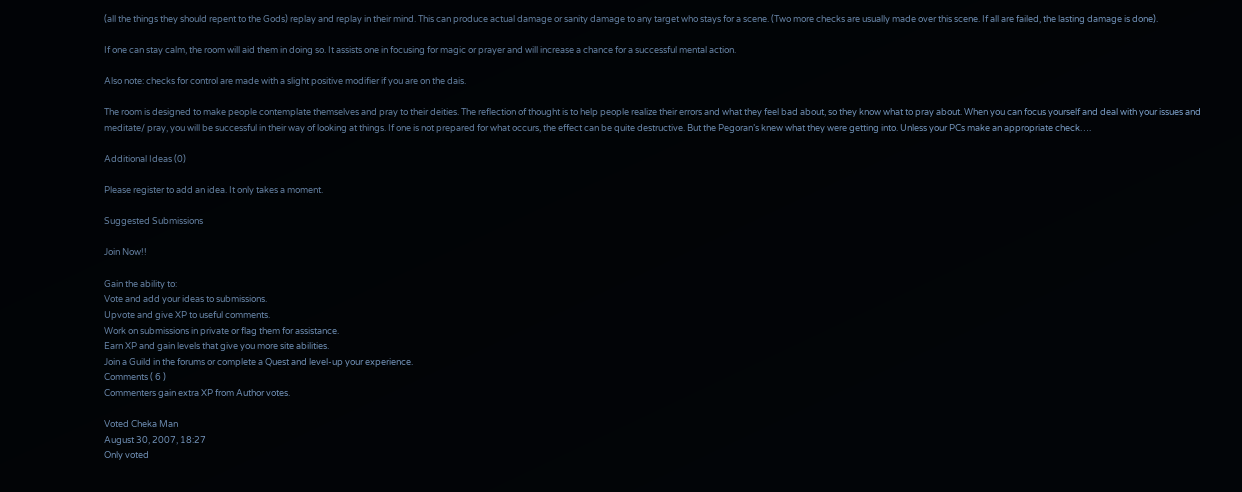(all the things they should repent to the Gods) replay and replay in their mind. This can produce actual damage or sanity damage to any target who stays for a scene. (Two more checks are usually made over this scene. If all are failed, the lasting damage is done).

If one can stay calm, the room will aid them in doing so. It assists one in focusing for magic or prayer and will increase a chance for a successful mental action.

Also note: checks for control are made with a slight positive modifier if you are on the dais.

The room is designed to make people contemplate themselves and pray to their deities. The reflection of thought is to help people realize their errors and what they feel bad about, so they know what to pray about. When you can focus yourself and deal with your issues and meditate/ pray, you will be successful in their way of looking at things. If one is not prepared for what occurs, the effect can be quite destructive. But the Pegoran’s knew what they were getting into. Unless your PCs make an appropriate check….

Additional Ideas (0)

Please register to add an idea. It only takes a moment.

Suggested Submissions

Join Now!!

Gain the ability to:
Vote and add your ideas to submissions.
Upvote and give XP to useful comments.
Work on submissions in private or flag them for assistance.
Earn XP and gain levels that give you more site abilities.
Join a Guild in the forums or complete a Quest and level-up your experience.
Comments ( 6 )
Commenters gain extra XP from Author votes.

Voted Cheka Man
August 30, 2007, 18:27
Only voted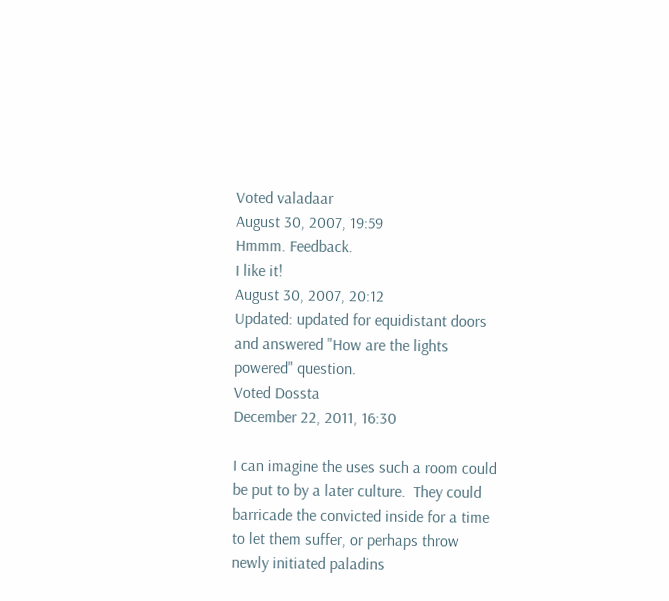Voted valadaar
August 30, 2007, 19:59
Hmmm. Feedback.
I like it!
August 30, 2007, 20:12
Updated: updated for equidistant doors and answered "How are the lights powered" question.
Voted Dossta
December 22, 2011, 16:30

I can imagine the uses such a room could be put to by a later culture.  They could barricade the convicted inside for a time to let them suffer, or perhaps throw newly initiated paladins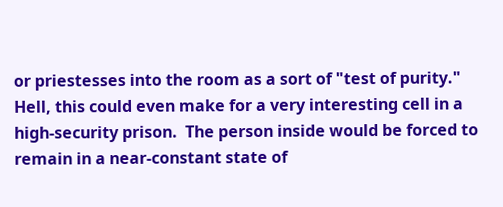or priestesses into the room as a sort of "test of purity."  Hell, this could even make for a very interesting cell in a high-security prison.  The person inside would be forced to remain in a near-constant state of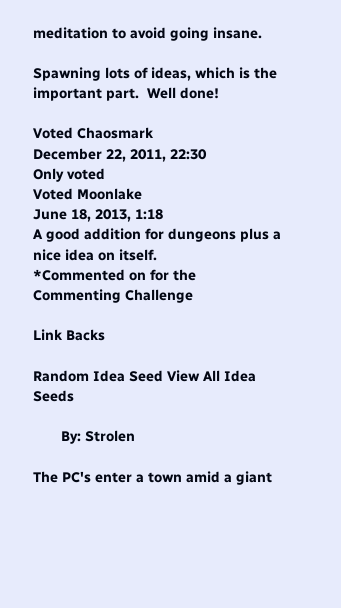meditation to avoid going insane.

Spawning lots of ideas, which is the important part.  Well done!

Voted Chaosmark
December 22, 2011, 22:30
Only voted
Voted Moonlake
June 18, 2013, 1:18
A good addition for dungeons plus a nice idea on itself.
*Commented on for the Commenting Challenge

Link Backs

Random Idea Seed View All Idea Seeds

       By: Strolen

The PC's enter a town amid a giant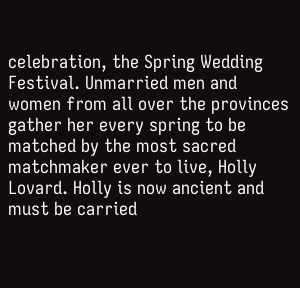celebration, the Spring Wedding Festival. Unmarried men and women from all over the provinces gather her every spring to be matched by the most sacred matchmaker ever to live, Holly Lovard. Holly is now ancient and must be carried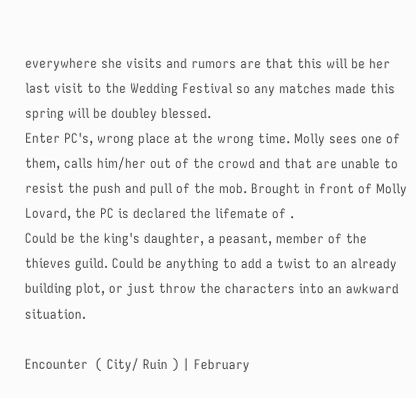everywhere she visits and rumors are that this will be her last visit to the Wedding Festival so any matches made this spring will be doubley blessed.
Enter PC's, wrong place at the wrong time. Molly sees one of them, calls him/her out of the crowd and that are unable to resist the push and pull of the mob. Brought in front of Molly Lovard, the PC is declared the lifemate of .
Could be the king's daughter, a peasant, member of the thieves guild. Could be anything to add a twist to an already building plot, or just throw the characters into an awkward situation.

Encounter  ( City/ Ruin ) | February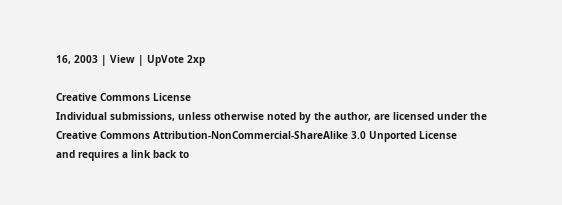16, 2003 | View | UpVote 2xp

Creative Commons License
Individual submissions, unless otherwise noted by the author, are licensed under the
Creative Commons Attribution-NonCommercial-ShareAlike 3.0 Unported License
and requires a link back to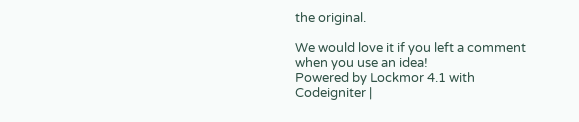the original.

We would love it if you left a comment when you use an idea!
Powered by Lockmor 4.1 with Codeigniter |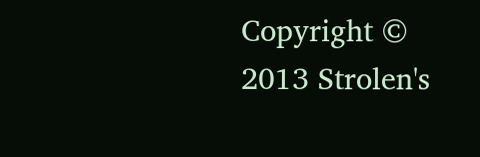Copyright © 2013 Strolen's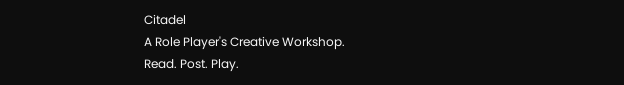Citadel
A Role Player's Creative Workshop.
Read. Post. Play.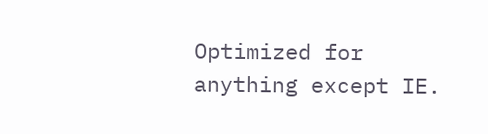Optimized for anything except IE.